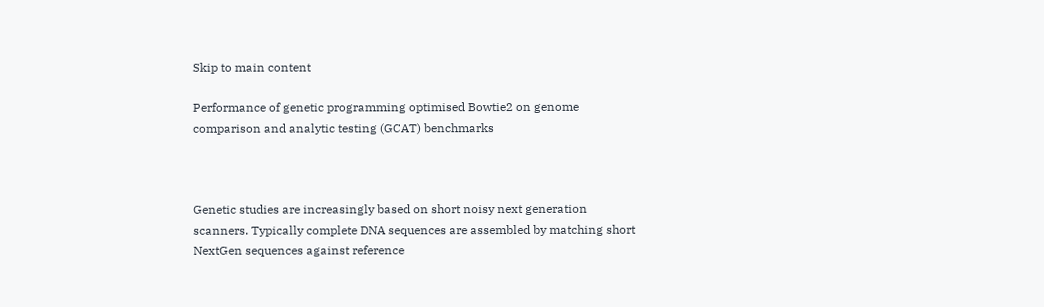Skip to main content

Performance of genetic programming optimised Bowtie2 on genome comparison and analytic testing (GCAT) benchmarks



Genetic studies are increasingly based on short noisy next generation scanners. Typically complete DNA sequences are assembled by matching short NextGen sequences against reference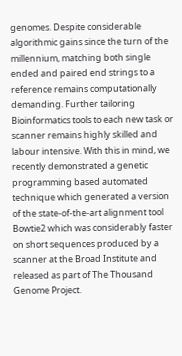genomes. Despite considerable algorithmic gains since the turn of the millennium, matching both single ended and paired end strings to a reference remains computationally demanding. Further tailoring Bioinformatics tools to each new task or scanner remains highly skilled and labour intensive. With this in mind, we recently demonstrated a genetic programming based automated technique which generated a version of the state-of-the-art alignment tool Bowtie2 which was considerably faster on short sequences produced by a scanner at the Broad Institute and released as part of The Thousand Genome Project.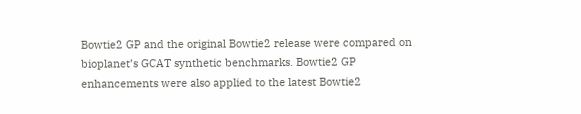Bowtie2 GP and the original Bowtie2 release were compared on bioplanet’s GCAT synthetic benchmarks. Bowtie2 GP enhancements were also applied to the latest Bowtie2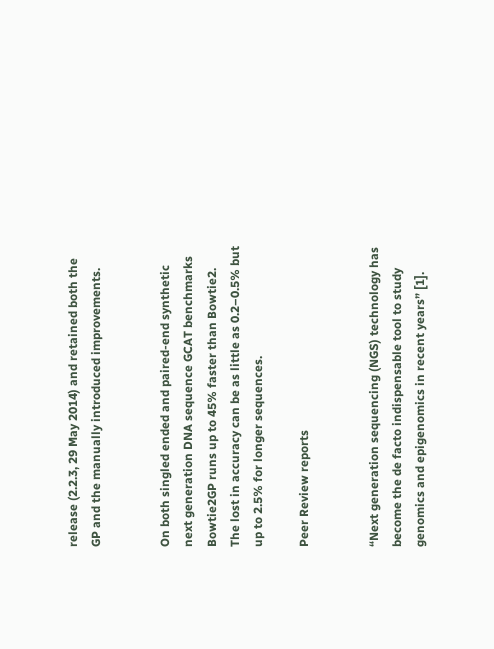release (2.2.3, 29 May 2014) and retained both the GP and the manually introduced improvements.


On both singled ended and paired-end synthetic next generation DNA sequence GCAT benchmarks Bowtie2GP runs up to 45% faster than Bowtie2. The lost in accuracy can be as little as 0.2–0.5% but up to 2.5% for longer sequences.

Peer Review reports


“Next generation sequencing (NGS) technology has become the de facto indispensable tool to study genomics and epigenomics in recent years” [1].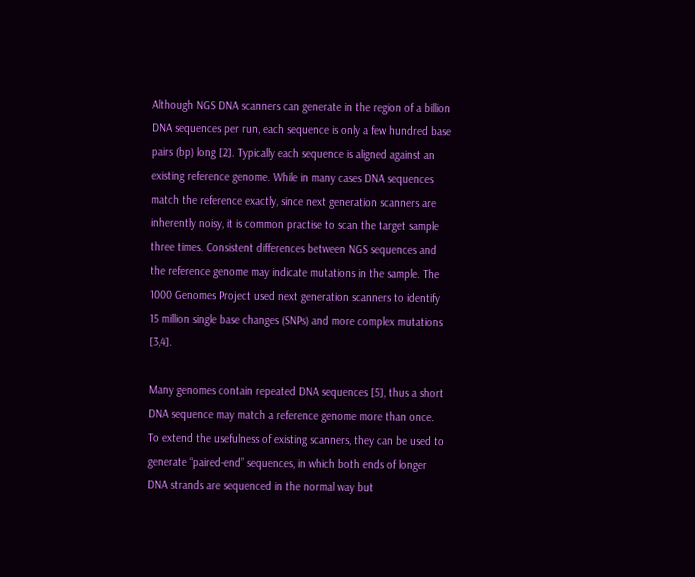Although NGS DNA scanners can generate in the region of a billion DNA sequences per run, each sequence is only a few hundred base pairs (bp) long [2]. Typically each sequence is aligned against an existing reference genome. While in many cases DNA sequences match the reference exactly, since next generation scanners are inherently noisy, it is common practise to scan the target sample three times. Consistent differences between NGS sequences and the reference genome may indicate mutations in the sample. The 1000 Genomes Project used next generation scanners to identify 15 million single base changes (SNPs) and more complex mutations [3,4].

Many genomes contain repeated DNA sequences [5], thus a short DNA sequence may match a reference genome more than once. To extend the usefulness of existing scanners, they can be used to generate “paired-end” sequences, in which both ends of longer DNA strands are sequenced in the normal way but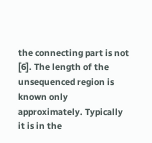the connecting part is not [6]. The length of the unsequenced region is known only approximately. Typically it is in the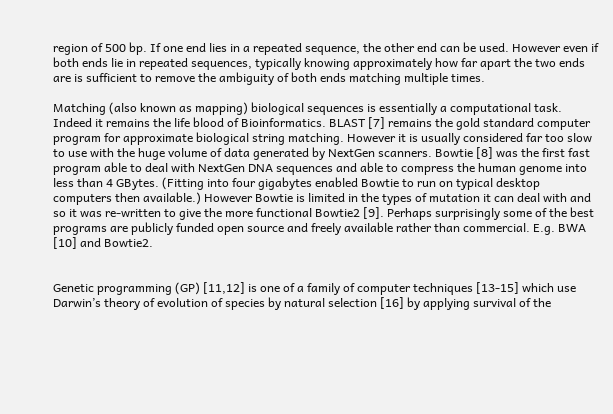region of 500 bp. If one end lies in a repeated sequence, the other end can be used. However even if both ends lie in repeated sequences, typically knowing approximately how far apart the two ends are is sufficient to remove the ambiguity of both ends matching multiple times.

Matching (also known as mapping) biological sequences is essentially a computational task. Indeed it remains the life blood of Bioinformatics. BLAST [7] remains the gold standard computer program for approximate biological string matching. However it is usually considered far too slow to use with the huge volume of data generated by NextGen scanners. Bowtie [8] was the first fast program able to deal with NextGen DNA sequences and able to compress the human genome into less than 4 GBytes. (Fitting into four gigabytes enabled Bowtie to run on typical desktop computers then available.) However Bowtie is limited in the types of mutation it can deal with and so it was re-written to give the more functional Bowtie2 [9]. Perhaps surprisingly some of the best programs are publicly funded open source and freely available rather than commercial. E.g. BWA [10] and Bowtie2.


Genetic programming (GP) [11,12] is one of a family of computer techniques [13-15] which use Darwin’s theory of evolution of species by natural selection [16] by applying survival of the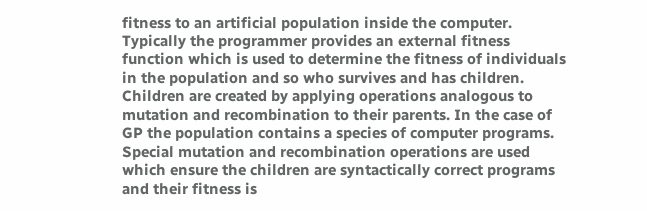fitness to an artificial population inside the computer. Typically the programmer provides an external fitness function which is used to determine the fitness of individuals in the population and so who survives and has children. Children are created by applying operations analogous to mutation and recombination to their parents. In the case of GP the population contains a species of computer programs. Special mutation and recombination operations are used which ensure the children are syntactically correct programs and their fitness is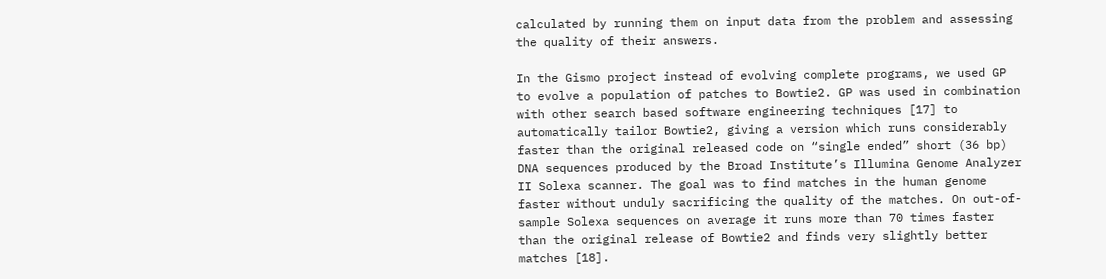calculated by running them on input data from the problem and assessing the quality of their answers.

In the Gismo project instead of evolving complete programs, we used GP to evolve a population of patches to Bowtie2. GP was used in combination with other search based software engineering techniques [17] to automatically tailor Bowtie2, giving a version which runs considerably faster than the original released code on “single ended” short (36 bp) DNA sequences produced by the Broad Institute’s Illumina Genome Analyzer II Solexa scanner. The goal was to find matches in the human genome faster without unduly sacrificing the quality of the matches. On out-of-sample Solexa sequences on average it runs more than 70 times faster than the original release of Bowtie2 and finds very slightly better matches [18].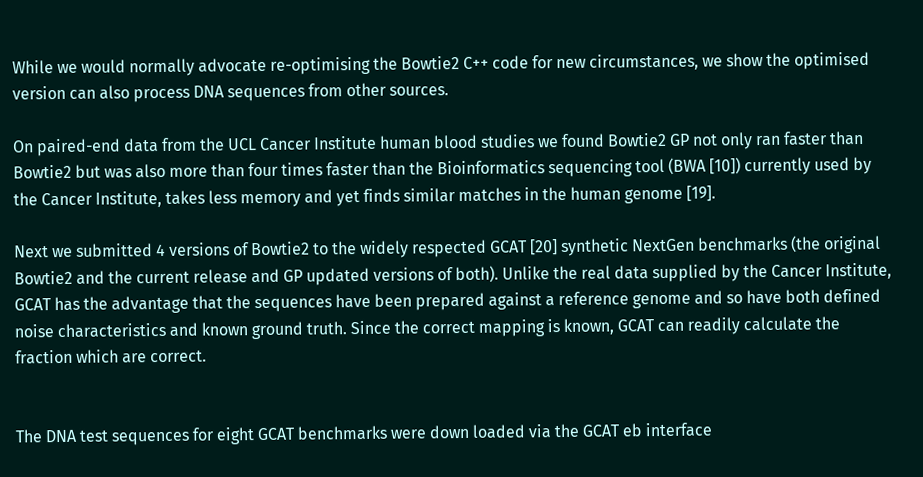While we would normally advocate re-optimising the Bowtie2 C++ code for new circumstances, we show the optimised version can also process DNA sequences from other sources.

On paired-end data from the UCL Cancer Institute human blood studies we found Bowtie2 GP not only ran faster than Bowtie2 but was also more than four times faster than the Bioinformatics sequencing tool (BWA [10]) currently used by the Cancer Institute, takes less memory and yet finds similar matches in the human genome [19].

Next we submitted 4 versions of Bowtie2 to the widely respected GCAT [20] synthetic NextGen benchmarks (the original Bowtie2 and the current release and GP updated versions of both). Unlike the real data supplied by the Cancer Institute, GCAT has the advantage that the sequences have been prepared against a reference genome and so have both defined noise characteristics and known ground truth. Since the correct mapping is known, GCAT can readily calculate the fraction which are correct.


The DNA test sequences for eight GCAT benchmarks were down loaded via the GCAT eb interface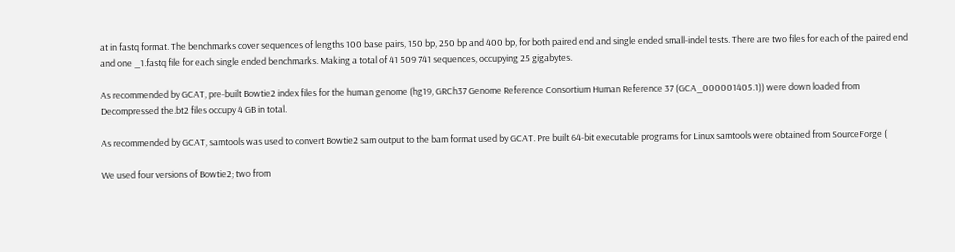at in fastq format. The benchmarks cover sequences of lengths 100 base pairs, 150 bp, 250 bp and 400 bp, for both paired end and single ended small-indel tests. There are two files for each of the paired end and one _1.fastq file for each single ended benchmarks. Making a total of 41 509 741 sequences, occupying 25 gigabytes.

As recommended by GCAT, pre-built Bowtie2 index files for the human genome (hg19, GRCh37 Genome Reference Consortium Human Reference 37 (GCA_000001405.1)) were down loaded from Decompressed the.bt2 files occupy 4 GB in total.

As recommended by GCAT, samtools was used to convert Bowtie2 sam output to the bam format used by GCAT. Pre built 64-bit executable programs for Linux samtools were obtained from SourceForge (

We used four versions of Bowtie2; two from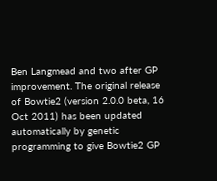Ben Langmead and two after GP improvement. The original release of Bowtie2 (version 2.0.0 beta, 16 Oct 2011) has been updated automatically by genetic programming to give Bowtie2 GP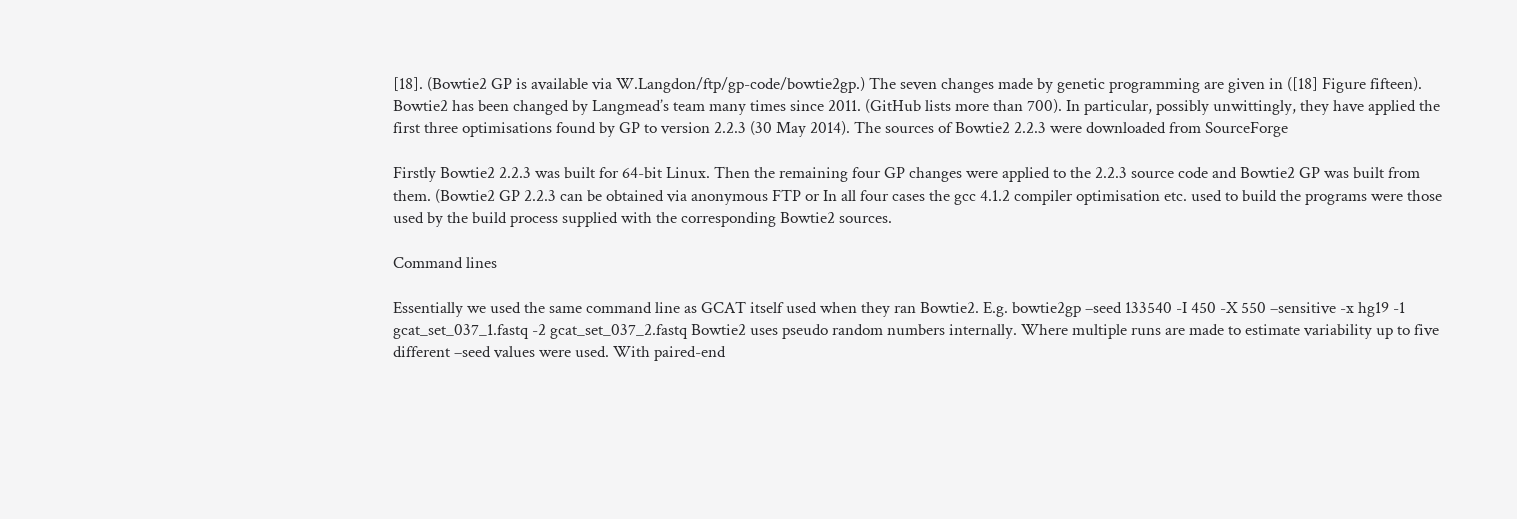[18]. (Bowtie2 GP is available via W.Langdon/ftp/gp-code/bowtie2gp.) The seven changes made by genetic programming are given in ([18] Figure fifteen). Bowtie2 has been changed by Langmead’s team many times since 2011. (GitHub lists more than 700). In particular, possibly unwittingly, they have applied the first three optimisations found by GP to version 2.2.3 (30 May 2014). The sources of Bowtie2 2.2.3 were downloaded from SourceForge

Firstly Bowtie2 2.2.3 was built for 64-bit Linux. Then the remaining four GP changes were applied to the 2.2.3 source code and Bowtie2 GP was built from them. (Bowtie2 GP 2.2.3 can be obtained via anonymous FTP or In all four cases the gcc 4.1.2 compiler optimisation etc. used to build the programs were those used by the build process supplied with the corresponding Bowtie2 sources.

Command lines

Essentially we used the same command line as GCAT itself used when they ran Bowtie2. E.g. bowtie2gp –seed 133540 -I 450 -X 550 –sensitive -x hg19 -1 gcat_set_037_1.fastq -2 gcat_set_037_2.fastq Bowtie2 uses pseudo random numbers internally. Where multiple runs are made to estimate variability up to five different –seed values were used. With paired-end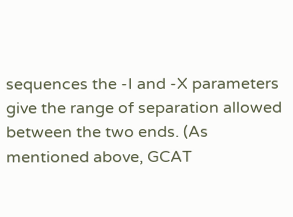sequences the -I and -X parameters give the range of separation allowed between the two ends. (As mentioned above, GCAT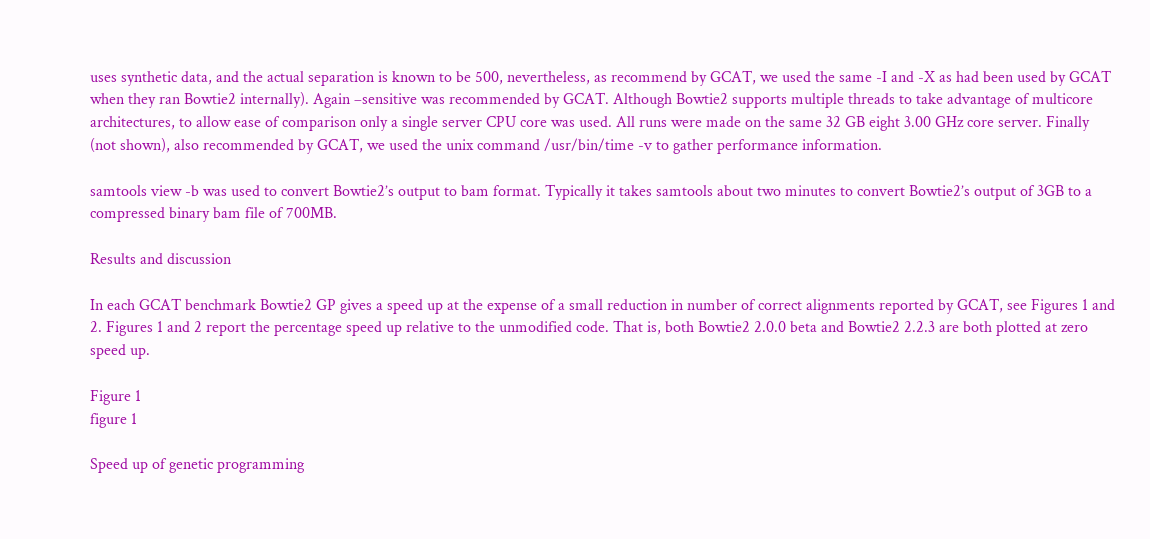uses synthetic data, and the actual separation is known to be 500, nevertheless, as recommend by GCAT, we used the same -I and -X as had been used by GCAT when they ran Bowtie2 internally). Again –sensitive was recommended by GCAT. Although Bowtie2 supports multiple threads to take advantage of multicore architectures, to allow ease of comparison only a single server CPU core was used. All runs were made on the same 32 GB eight 3.00 GHz core server. Finally (not shown), also recommended by GCAT, we used the unix command /usr/bin/time -v to gather performance information.

samtools view -b was used to convert Bowtie2’s output to bam format. Typically it takes samtools about two minutes to convert Bowtie2’s output of 3GB to a compressed binary bam file of 700MB.

Results and discussion

In each GCAT benchmark Bowtie2 GP gives a speed up at the expense of a small reduction in number of correct alignments reported by GCAT, see Figures 1 and 2. Figures 1 and 2 report the percentage speed up relative to the unmodified code. That is, both Bowtie2 2.0.0 beta and Bowtie2 2.2.3 are both plotted at zero speed up.

Figure 1
figure 1

Speed up of genetic programming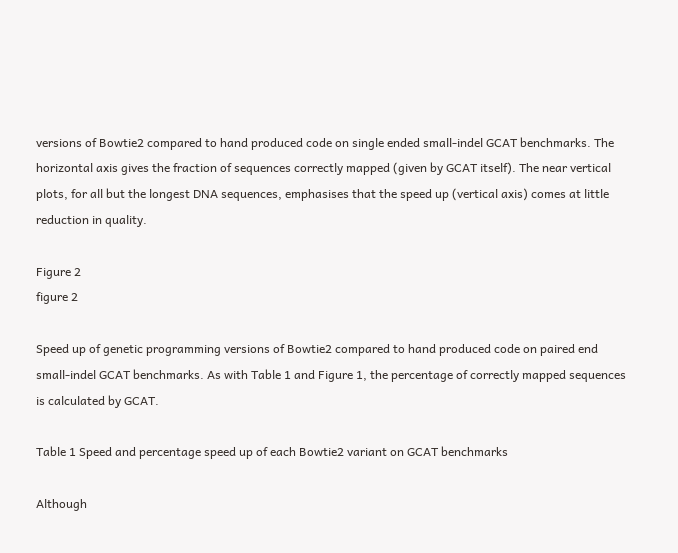versions of Bowtie2 compared to hand produced code on single ended small-indel GCAT benchmarks. The horizontal axis gives the fraction of sequences correctly mapped (given by GCAT itself). The near vertical plots, for all but the longest DNA sequences, emphasises that the speed up (vertical axis) comes at little reduction in quality.

Figure 2
figure 2

Speed up of genetic programming versions of Bowtie2 compared to hand produced code on paired end small-indel GCAT benchmarks. As with Table 1 and Figure 1, the percentage of correctly mapped sequences is calculated by GCAT.

Table 1 Speed and percentage speed up of each Bowtie2 variant on GCAT benchmarks

Although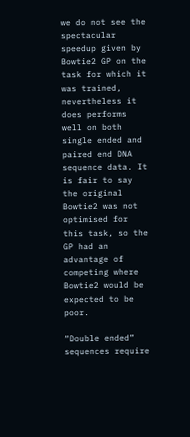we do not see the spectacular speedup given by Bowtie2 GP on the task for which it was trained, nevertheless it does performs well on both single ended and paired end DNA sequence data. It is fair to say the original Bowtie2 was not optimised for this task, so the GP had an advantage of competing where Bowtie2 would be expected to be poor.

“Double ended” sequences require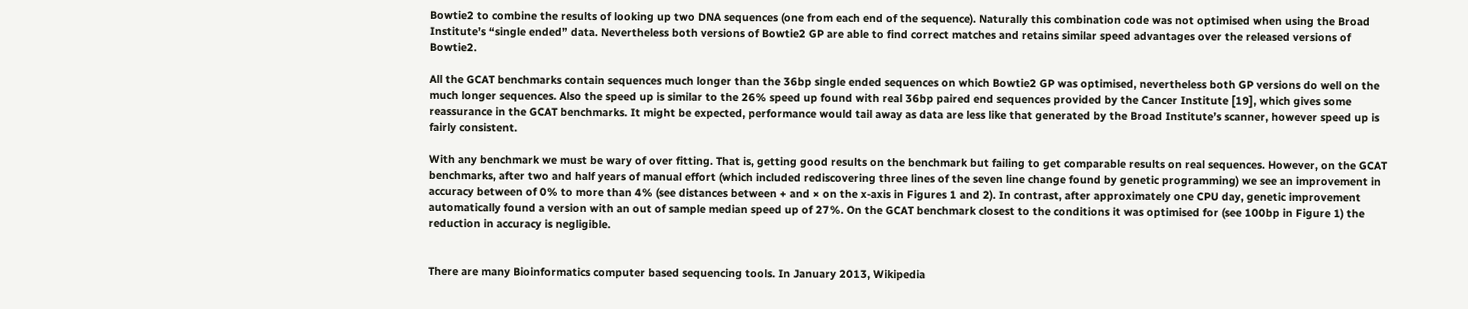Bowtie2 to combine the results of looking up two DNA sequences (one from each end of the sequence). Naturally this combination code was not optimised when using the Broad Institute’s “single ended” data. Nevertheless both versions of Bowtie2 GP are able to find correct matches and retains similar speed advantages over the released versions of Bowtie2.

All the GCAT benchmarks contain sequences much longer than the 36bp single ended sequences on which Bowtie2 GP was optimised, nevertheless both GP versions do well on the much longer sequences. Also the speed up is similar to the 26% speed up found with real 36bp paired end sequences provided by the Cancer Institute [19], which gives some reassurance in the GCAT benchmarks. It might be expected, performance would tail away as data are less like that generated by the Broad Institute’s scanner, however speed up is fairly consistent.

With any benchmark we must be wary of over fitting. That is, getting good results on the benchmark but failing to get comparable results on real sequences. However, on the GCAT benchmarks, after two and half years of manual effort (which included rediscovering three lines of the seven line change found by genetic programming) we see an improvement in accuracy between of 0% to more than 4% (see distances between + and × on the x-axis in Figures 1 and 2). In contrast, after approximately one CPU day, genetic improvement automatically found a version with an out of sample median speed up of 27%. On the GCAT benchmark closest to the conditions it was optimised for (see 100bp in Figure 1) the reduction in accuracy is negligible.


There are many Bioinformatics computer based sequencing tools. In January 2013, Wikipedia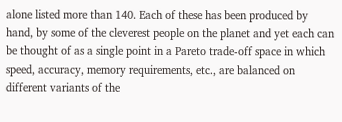alone listed more than 140. Each of these has been produced by hand, by some of the cleverest people on the planet and yet each can be thought of as a single point in a Pareto trade-off space in which speed, accuracy, memory requirements, etc., are balanced on different variants of the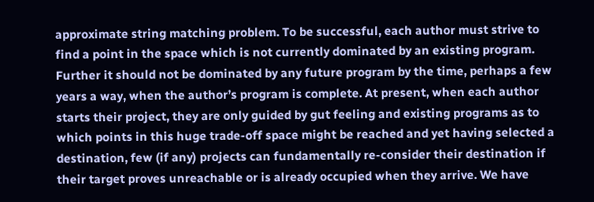approximate string matching problem. To be successful, each author must strive to find a point in the space which is not currently dominated by an existing program. Further it should not be dominated by any future program by the time, perhaps a few years a way, when the author’s program is complete. At present, when each author starts their project, they are only guided by gut feeling and existing programs as to which points in this huge trade-off space might be reached and yet having selected a destination, few (if any) projects can fundamentally re-consider their destination if their target proves unreachable or is already occupied when they arrive. We have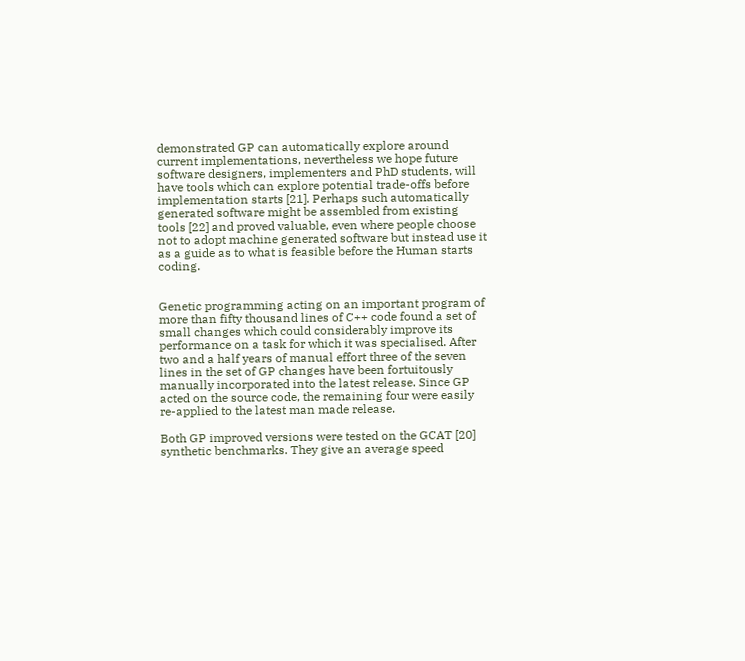demonstrated GP can automatically explore around current implementations, nevertheless we hope future software designers, implementers and PhD students, will have tools which can explore potential trade-offs before implementation starts [21]. Perhaps such automatically generated software might be assembled from existing tools [22] and proved valuable, even where people choose not to adopt machine generated software but instead use it as a guide as to what is feasible before the Human starts coding.


Genetic programming acting on an important program of more than fifty thousand lines of C++ code found a set of small changes which could considerably improve its performance on a task for which it was specialised. After two and a half years of manual effort three of the seven lines in the set of GP changes have been fortuitously manually incorporated into the latest release. Since GP acted on the source code, the remaining four were easily re-applied to the latest man made release.

Both GP improved versions were tested on the GCAT [20] synthetic benchmarks. They give an average speed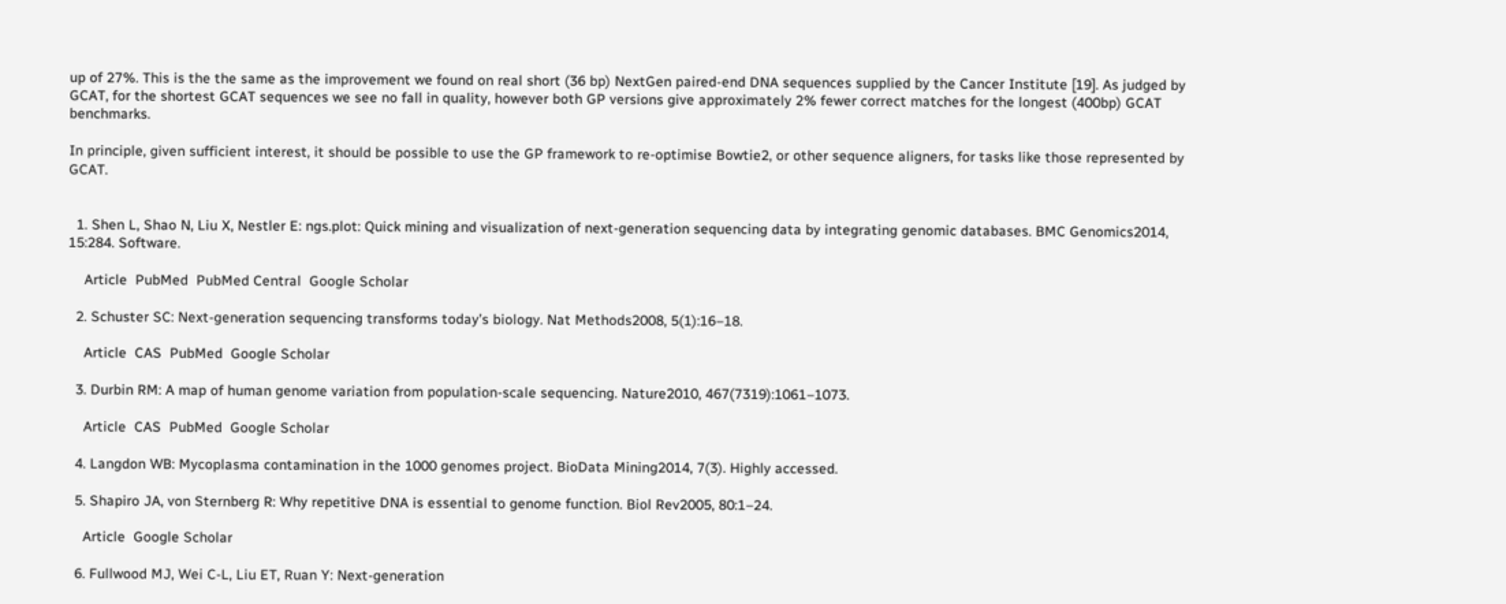up of 27%. This is the the same as the improvement we found on real short (36 bp) NextGen paired-end DNA sequences supplied by the Cancer Institute [19]. As judged by GCAT, for the shortest GCAT sequences we see no fall in quality, however both GP versions give approximately 2% fewer correct matches for the longest (400bp) GCAT benchmarks.

In principle, given sufficient interest, it should be possible to use the GP framework to re-optimise Bowtie2, or other sequence aligners, for tasks like those represented by GCAT.


  1. Shen L, Shao N, Liu X, Nestler E: ngs.plot: Quick mining and visualization of next-generation sequencing data by integrating genomic databases. BMC Genomics2014, 15:284. Software.

    Article  PubMed  PubMed Central  Google Scholar

  2. Schuster SC: Next-generation sequencing transforms today’s biology. Nat Methods2008, 5(1):16–18.

    Article  CAS  PubMed  Google Scholar

  3. Durbin RM: A map of human genome variation from population-scale sequencing. Nature2010, 467(7319):1061–1073.

    Article  CAS  PubMed  Google Scholar

  4. Langdon WB: Mycoplasma contamination in the 1000 genomes project. BioData Mining2014, 7(3). Highly accessed.

  5. Shapiro JA, von Sternberg R: Why repetitive DNA is essential to genome function. Biol Rev2005, 80:1–24.

    Article  Google Scholar

  6. Fullwood MJ, Wei C-L, Liu ET, Ruan Y: Next-generation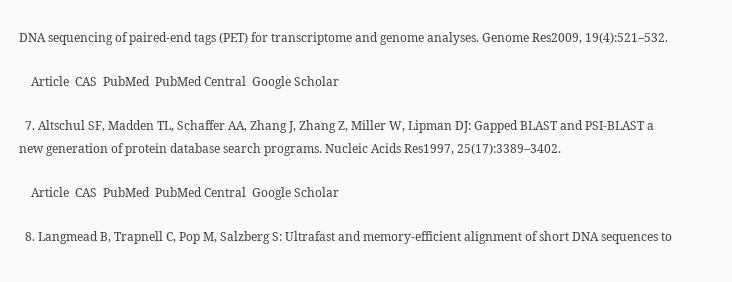DNA sequencing of paired-end tags (PET) for transcriptome and genome analyses. Genome Res2009, 19(4):521–532.

    Article  CAS  PubMed  PubMed Central  Google Scholar

  7. Altschul SF, Madden TL, Schaffer AA, Zhang J, Zhang Z, Miller W, Lipman DJ: Gapped BLAST and PSI-BLAST a new generation of protein database search programs. Nucleic Acids Res1997, 25(17):3389–3402.

    Article  CAS  PubMed  PubMed Central  Google Scholar

  8. Langmead B, Trapnell C, Pop M, Salzberg S: Ultrafast and memory-efficient alignment of short DNA sequences to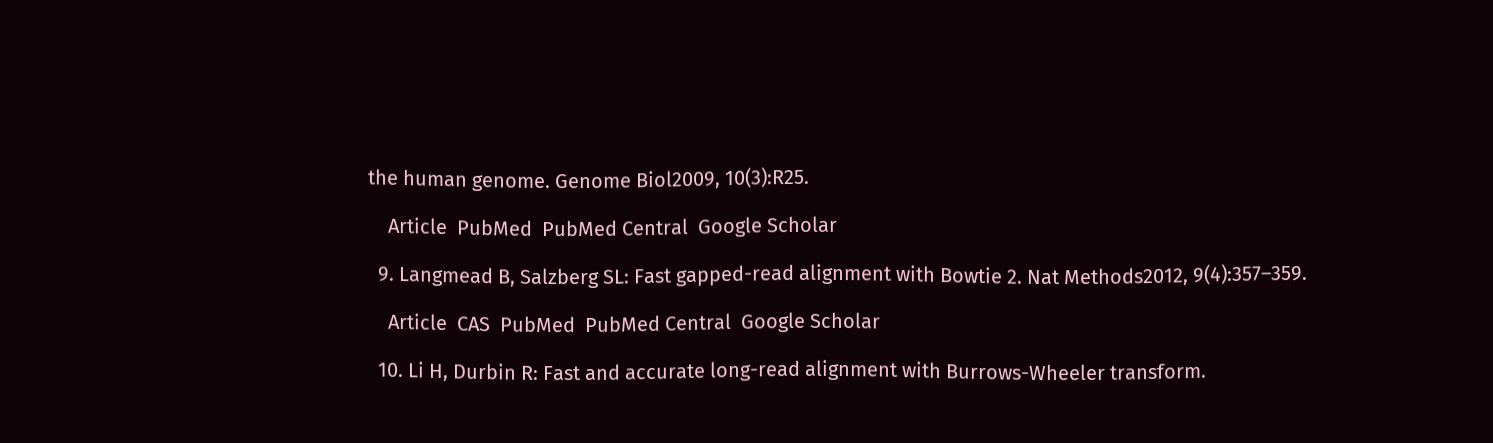the human genome. Genome Biol2009, 10(3):R25.

    Article  PubMed  PubMed Central  Google Scholar

  9. Langmead B, Salzberg SL: Fast gapped-read alignment with Bowtie 2. Nat Methods2012, 9(4):357–359.

    Article  CAS  PubMed  PubMed Central  Google Scholar

  10. Li H, Durbin R: Fast and accurate long-read alignment with Burrows-Wheeler transform.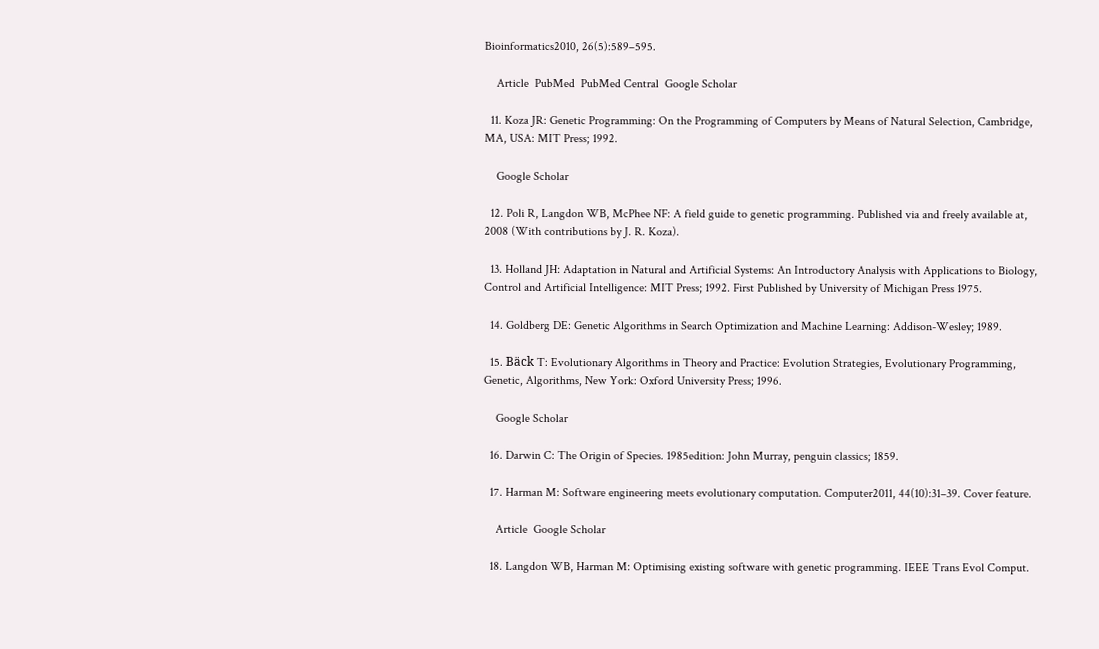Bioinformatics2010, 26(5):589–595.

    Article  PubMed  PubMed Central  Google Scholar

  11. Koza JR: Genetic Programming: On the Programming of Computers by Means of Natural Selection, Cambridge, MA, USA: MIT Press; 1992.

    Google Scholar

  12. Poli R, Langdon WB, McPhee NF: A field guide to genetic programming. Published via and freely available at, 2008 (With contributions by J. R. Koza).

  13. Holland JH: Adaptation in Natural and Artificial Systems: An Introductory Analysis with Applications to Biology, Control and Artificial Intelligence: MIT Press; 1992. First Published by University of Michigan Press 1975.

  14. Goldberg DE: Genetic Algorithms in Search Optimization and Machine Learning: Addison-Wesley; 1989.

  15. Bäck T: Evolutionary Algorithms in Theory and Practice: Evolution Strategies, Evolutionary Programming, Genetic, Algorithms, New York: Oxford University Press; 1996.

    Google Scholar

  16. Darwin C: The Origin of Species. 1985edition: John Murray, penguin classics; 1859.

  17. Harman M: Software engineering meets evolutionary computation. Computer2011, 44(10):31–39. Cover feature.

    Article  Google Scholar

  18. Langdon WB, Harman M: Optimising existing software with genetic programming. IEEE Trans Evol Comput.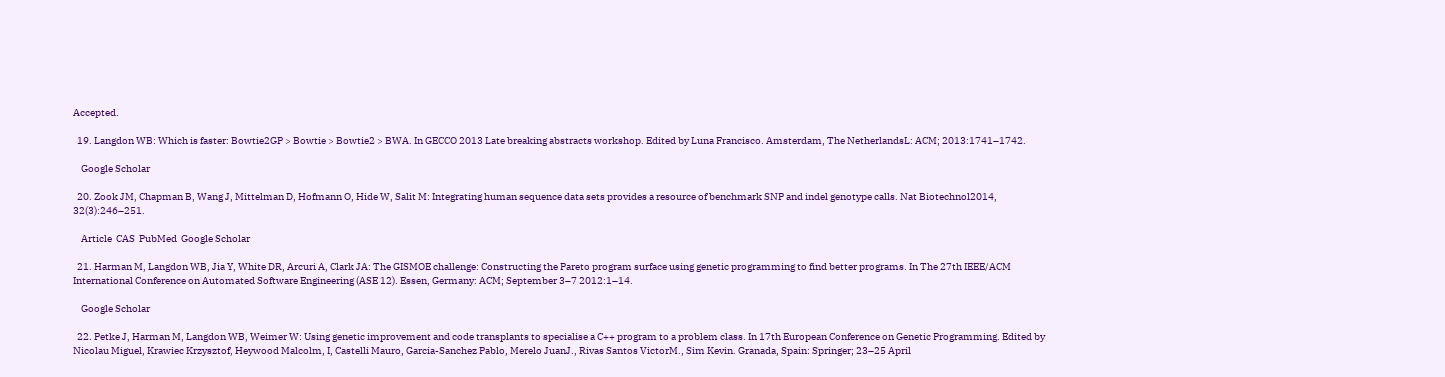Accepted.

  19. Langdon WB: Which is faster: Bowtie2GP > Bowtie > Bowtie2 > BWA. In GECCO 2013 Late breaking abstracts workshop. Edited by Luna Francisco. Amsterdam, The NetherlandsL: ACM; 2013:1741–1742.

    Google Scholar

  20. Zook JM, Chapman B, Wang J, Mittelman D, Hofmann O, Hide W, Salit M: Integrating human sequence data sets provides a resource of benchmark SNP and indel genotype calls. Nat Biotechnol2014, 32(3):246–251.

    Article  CAS  PubMed  Google Scholar

  21. Harman M, Langdon WB, Jia Y, White DR, Arcuri A, Clark JA: The GISMOE challenge: Constructing the Pareto program surface using genetic programming to find better programs. In The 27th IEEE/ACM International Conference on Automated Software Engineering (ASE 12). Essen, Germany: ACM; September 3–7 2012:1–14.

    Google Scholar

  22. Petke J, Harman M, Langdon WB, Weimer W: Using genetic improvement and code transplants to specialise a C++ program to a problem class. In 17th European Conference on Genetic Programming. Edited by Nicolau Miguel, Krawiec Krzysztof, Heywood Malcolm, I, Castelli Mauro, Garcia-Sanchez Pablo, Merelo JuanJ., Rivas Santos VictorM., Sim Kevin. Granada, Spain: Springer; 23–25 April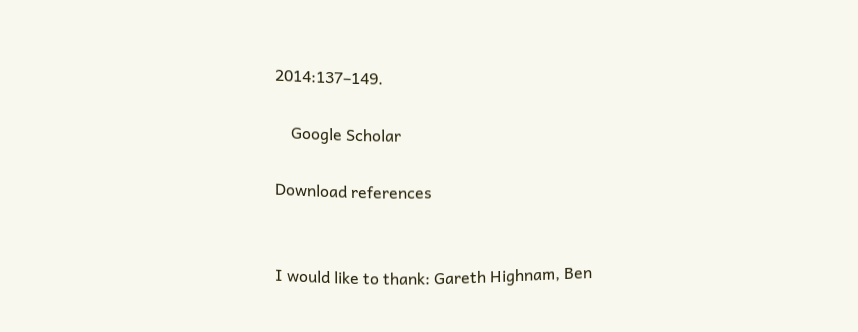2014:137–149.

    Google Scholar

Download references


I would like to thank: Gareth Highnam, Ben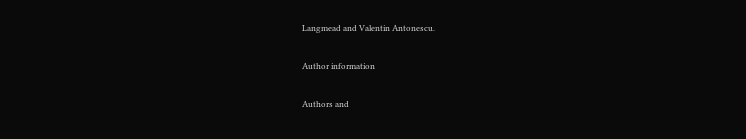Langmead and Valentin Antonescu.

Author information

Authors and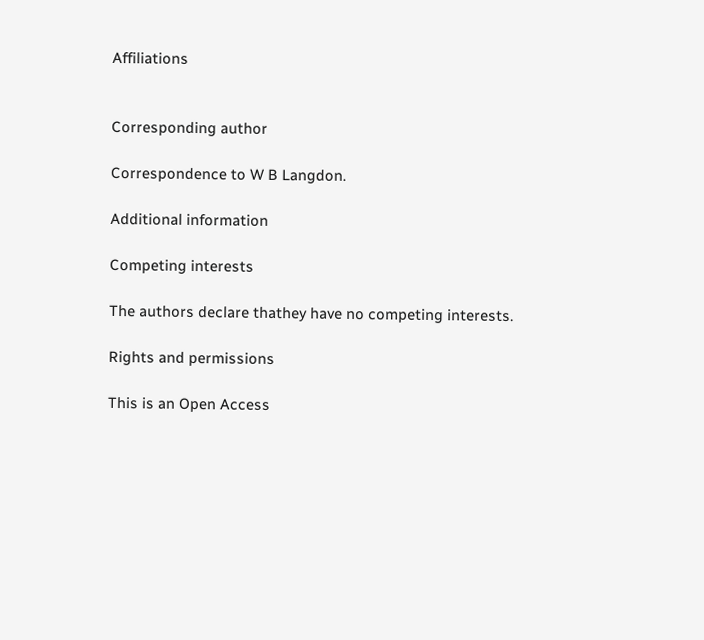Affiliations


Corresponding author

Correspondence to W B Langdon.

Additional information

Competing interests

The authors declare thathey have no competing interests.

Rights and permissions

This is an Open Access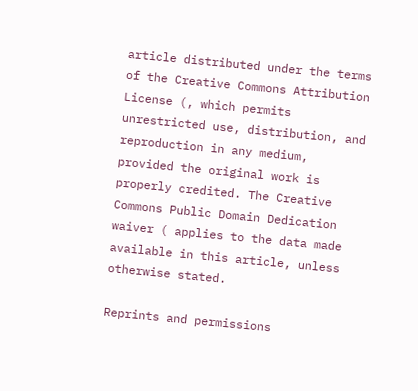article distributed under the terms of the Creative Commons Attribution License (, which permits unrestricted use, distribution, and reproduction in any medium, provided the original work is properly credited. The Creative Commons Public Domain Dedication waiver ( applies to the data made available in this article, unless otherwise stated.

Reprints and permissions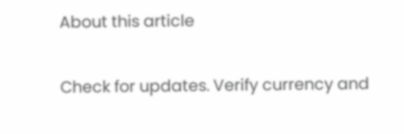About this article

Check for updates. Verify currency and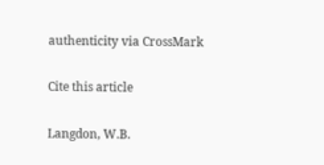authenticity via CrossMark

Cite this article

Langdon, W.B.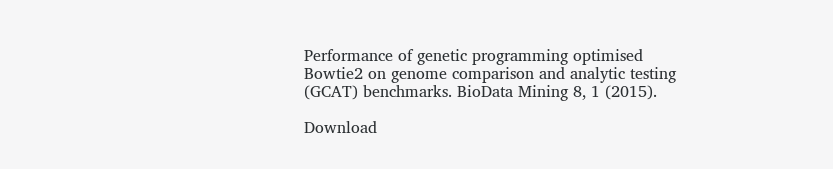Performance of genetic programming optimised Bowtie2 on genome comparison and analytic testing (GCAT) benchmarks. BioData Mining 8, 1 (2015).

Download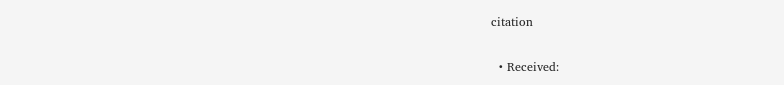citation

  • Received: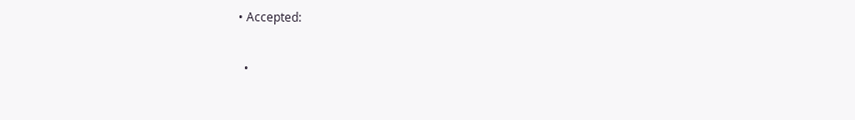• Accepted:

  •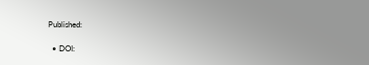Published:

  • DOI: